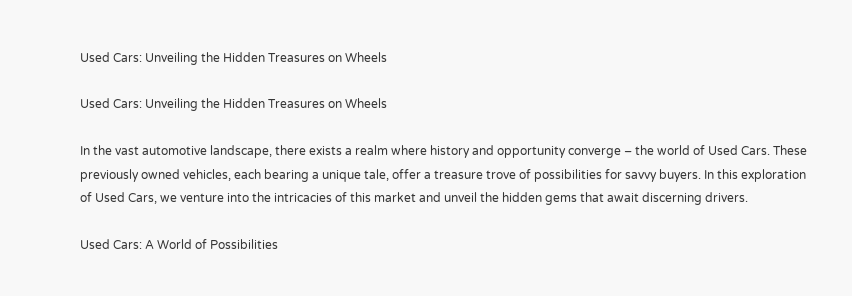Used Cars: Unveiling the Hidden Treasures on Wheels

Used Cars: Unveiling the Hidden Treasures on Wheels

In the vast automotive landscape, there exists a realm where history and opportunity converge – the world of Used Cars. These previously owned vehicles, each bearing a unique tale, offer a treasure trove of possibilities for savvy buyers. In this exploration of Used Cars, we venture into the intricacies of this market and unveil the hidden gems that await discerning drivers.

Used Cars: A World of Possibilities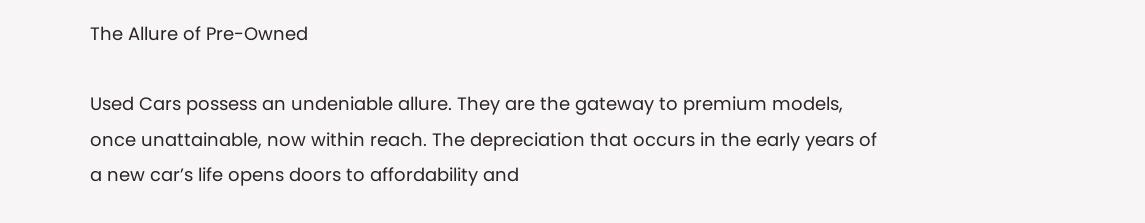The Allure of Pre-Owned

Used Cars possess an undeniable allure. They are the gateway to premium models, once unattainable, now within reach. The depreciation that occurs in the early years of a new car’s life opens doors to affordability and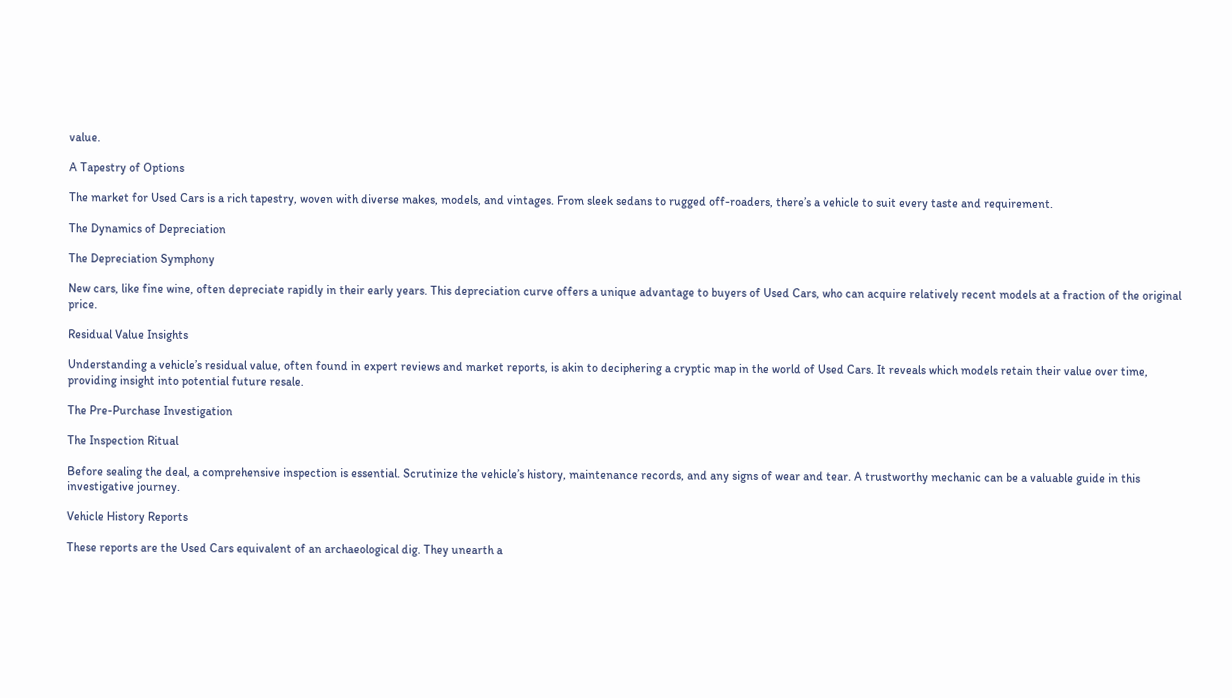value.

A Tapestry of Options

The market for Used Cars is a rich tapestry, woven with diverse makes, models, and vintages. From sleek sedans to rugged off-roaders, there’s a vehicle to suit every taste and requirement.

The Dynamics of Depreciation

The Depreciation Symphony

New cars, like fine wine, often depreciate rapidly in their early years. This depreciation curve offers a unique advantage to buyers of Used Cars, who can acquire relatively recent models at a fraction of the original price.

Residual Value Insights

Understanding a vehicle’s residual value, often found in expert reviews and market reports, is akin to deciphering a cryptic map in the world of Used Cars. It reveals which models retain their value over time, providing insight into potential future resale.

The Pre-Purchase Investigation

The Inspection Ritual

Before sealing the deal, a comprehensive inspection is essential. Scrutinize the vehicle’s history, maintenance records, and any signs of wear and tear. A trustworthy mechanic can be a valuable guide in this investigative journey.

Vehicle History Reports

These reports are the Used Cars equivalent of an archaeological dig. They unearth a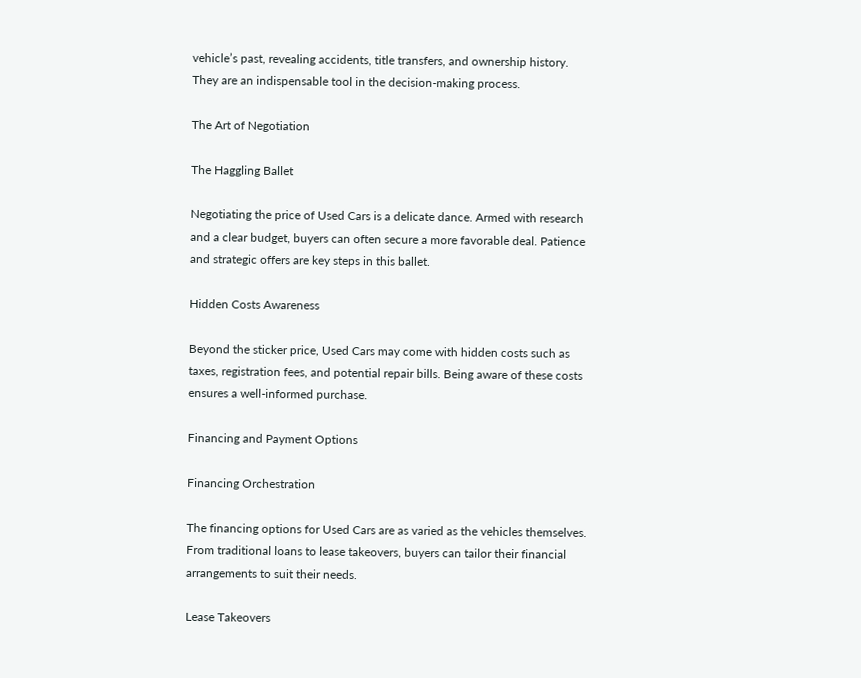vehicle’s past, revealing accidents, title transfers, and ownership history. They are an indispensable tool in the decision-making process.

The Art of Negotiation

The Haggling Ballet

Negotiating the price of Used Cars is a delicate dance. Armed with research and a clear budget, buyers can often secure a more favorable deal. Patience and strategic offers are key steps in this ballet.

Hidden Costs Awareness

Beyond the sticker price, Used Cars may come with hidden costs such as taxes, registration fees, and potential repair bills. Being aware of these costs ensures a well-informed purchase.

Financing and Payment Options

Financing Orchestration

The financing options for Used Cars are as varied as the vehicles themselves. From traditional loans to lease takeovers, buyers can tailor their financial arrangements to suit their needs.

Lease Takeovers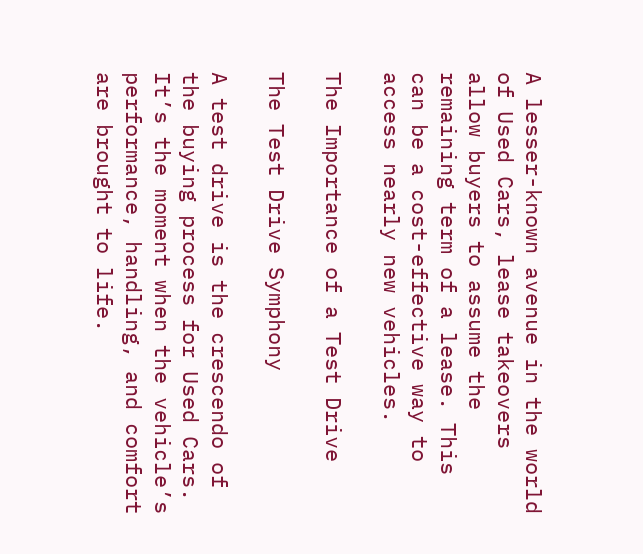A lesser-known avenue in the world of Used Cars, lease takeovers allow buyers to assume the remaining term of a lease. This can be a cost-effective way to access nearly new vehicles.

The Importance of a Test Drive

The Test Drive Symphony

A test drive is the crescendo of the buying process for Used Cars. It’s the moment when the vehicle’s performance, handling, and comfort are brought to life.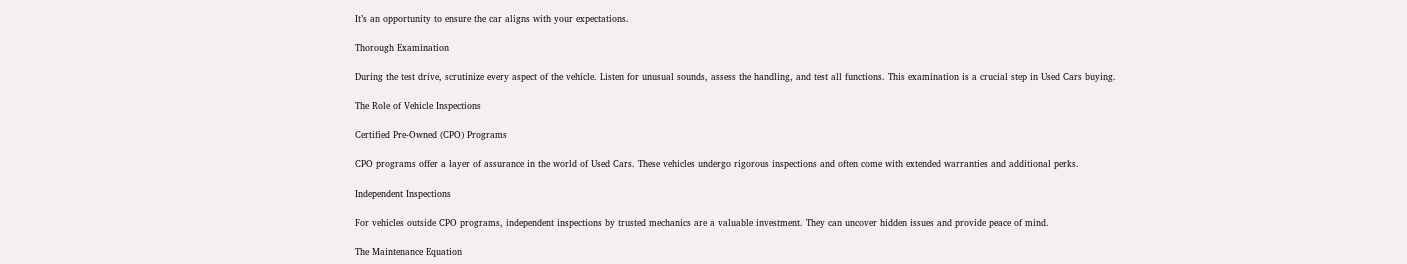It’s an opportunity to ensure the car aligns with your expectations.

Thorough Examination

During the test drive, scrutinize every aspect of the vehicle. Listen for unusual sounds, assess the handling, and test all functions. This examination is a crucial step in Used Cars buying.

The Role of Vehicle Inspections

Certified Pre-Owned (CPO) Programs

CPO programs offer a layer of assurance in the world of Used Cars. These vehicles undergo rigorous inspections and often come with extended warranties and additional perks.

Independent Inspections

For vehicles outside CPO programs, independent inspections by trusted mechanics are a valuable investment. They can uncover hidden issues and provide peace of mind.

The Maintenance Equation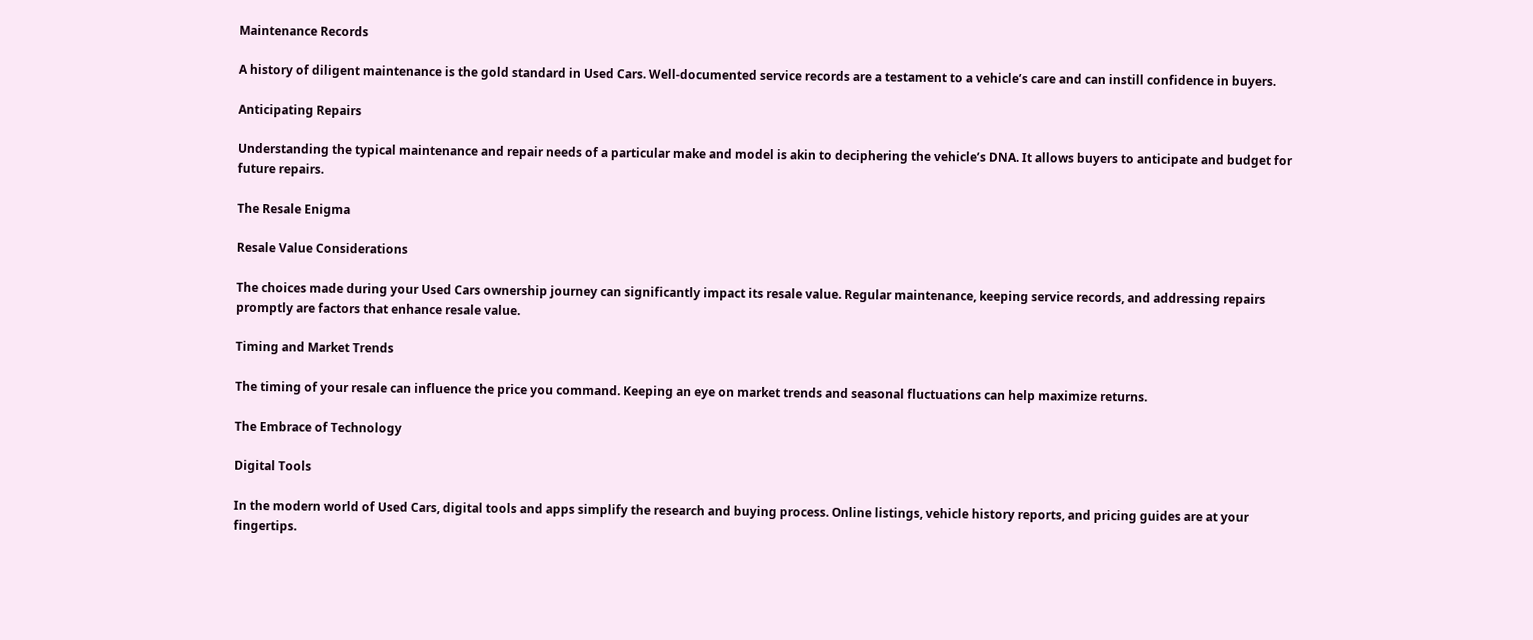Maintenance Records

A history of diligent maintenance is the gold standard in Used Cars. Well-documented service records are a testament to a vehicle’s care and can instill confidence in buyers.

Anticipating Repairs

Understanding the typical maintenance and repair needs of a particular make and model is akin to deciphering the vehicle’s DNA. It allows buyers to anticipate and budget for future repairs.

The Resale Enigma

Resale Value Considerations

The choices made during your Used Cars ownership journey can significantly impact its resale value. Regular maintenance, keeping service records, and addressing repairs promptly are factors that enhance resale value.

Timing and Market Trends

The timing of your resale can influence the price you command. Keeping an eye on market trends and seasonal fluctuations can help maximize returns.

The Embrace of Technology

Digital Tools

In the modern world of Used Cars, digital tools and apps simplify the research and buying process. Online listings, vehicle history reports, and pricing guides are at your fingertips.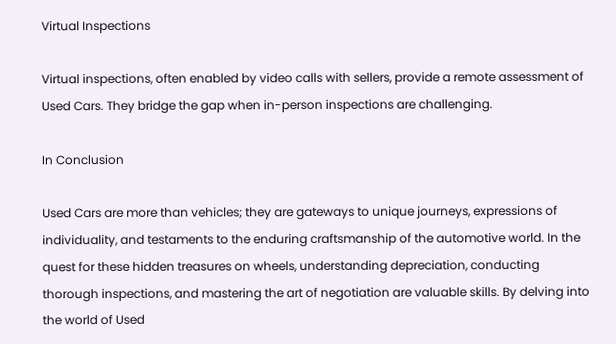Virtual Inspections

Virtual inspections, often enabled by video calls with sellers, provide a remote assessment of Used Cars. They bridge the gap when in-person inspections are challenging.

In Conclusion

Used Cars are more than vehicles; they are gateways to unique journeys, expressions of individuality, and testaments to the enduring craftsmanship of the automotive world. In the quest for these hidden treasures on wheels, understanding depreciation, conducting thorough inspections, and mastering the art of negotiation are valuable skills. By delving into the world of Used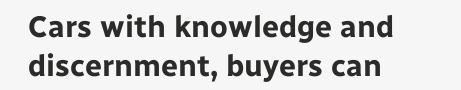Cars with knowledge and discernment, buyers can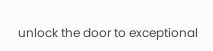unlock the door to exceptional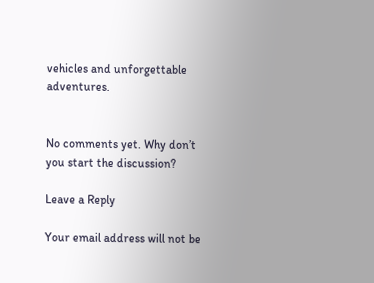vehicles and unforgettable adventures.


No comments yet. Why don’t you start the discussion?

Leave a Reply

Your email address will not be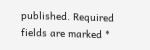published. Required fields are marked *